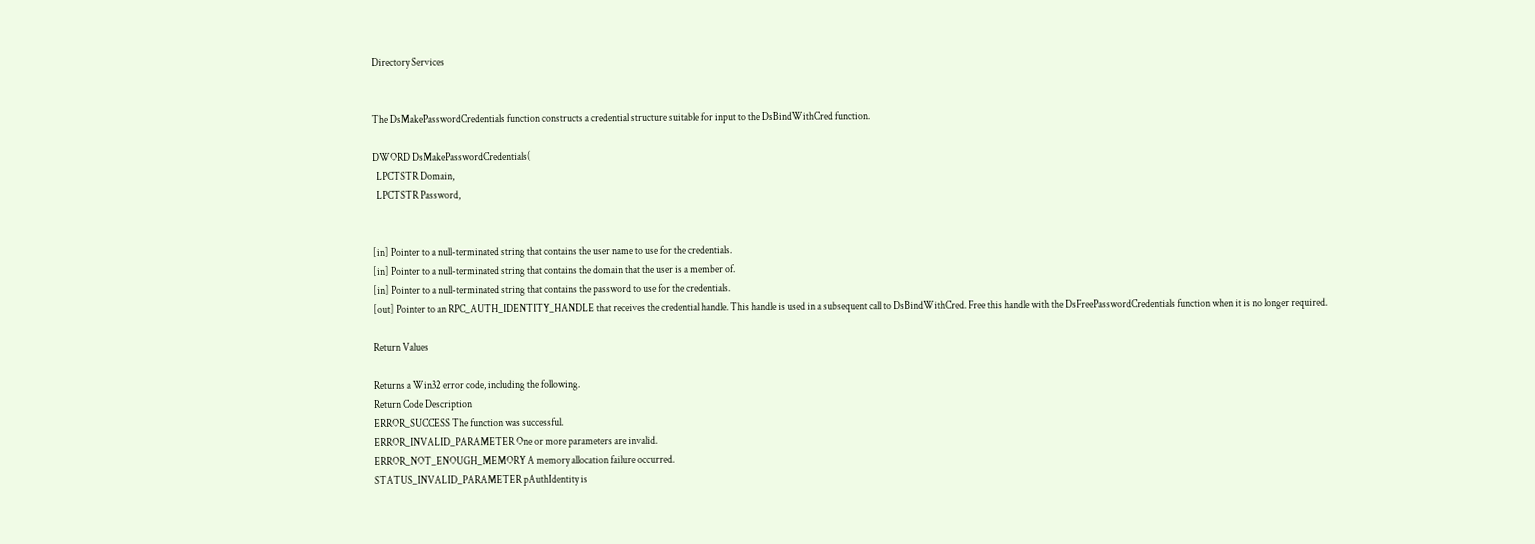Directory Services


The DsMakePasswordCredentials function constructs a credential structure suitable for input to the DsBindWithCred function.

DWORD DsMakePasswordCredentials(
  LPCTSTR Domain,
  LPCTSTR Password,


[in] Pointer to a null-terminated string that contains the user name to use for the credentials.
[in] Pointer to a null-terminated string that contains the domain that the user is a member of.
[in] Pointer to a null-terminated string that contains the password to use for the credentials.
[out] Pointer to an RPC_AUTH_IDENTITY_HANDLE that receives the credential handle. This handle is used in a subsequent call to DsBindWithCred. Free this handle with the DsFreePasswordCredentials function when it is no longer required.

Return Values

Returns a Win32 error code, including the following.
Return Code Description
ERROR_SUCCESS The function was successful.
ERROR_INVALID_PARAMETER One or more parameters are invalid.
ERROR_NOT_ENOUGH_MEMORY A memory allocation failure occurred.
STATUS_INVALID_PARAMETER pAuthIdentity is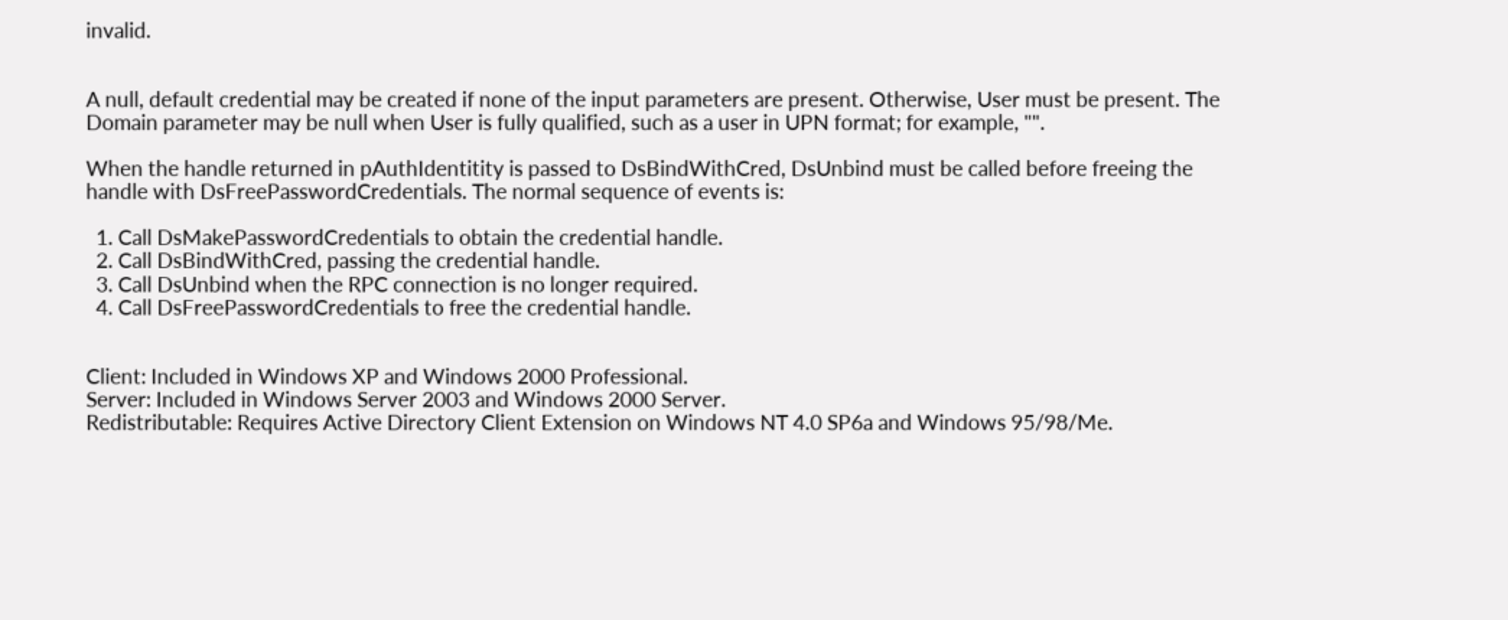invalid.


A null, default credential may be created if none of the input parameters are present. Otherwise, User must be present. The Domain parameter may be null when User is fully qualified, such as a user in UPN format; for example, "".

When the handle returned in pAuthIdentitity is passed to DsBindWithCred, DsUnbind must be called before freeing the handle with DsFreePasswordCredentials. The normal sequence of events is:

  1. Call DsMakePasswordCredentials to obtain the credential handle.
  2. Call DsBindWithCred, passing the credential handle.
  3. Call DsUnbind when the RPC connection is no longer required.
  4. Call DsFreePasswordCredentials to free the credential handle.


Client: Included in Windows XP and Windows 2000 Professional.
Server: Included in Windows Server 2003 and Windows 2000 Server.
Redistributable: Requires Active Directory Client Extension on Windows NT 4.0 SP6a and Windows 95/98/Me.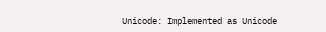Unicode: Implemented as Unicode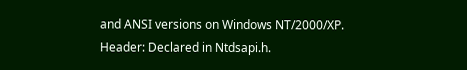and ANSI versions on Windows NT/2000/XP.
Header: Declared in Ntdsapi.h.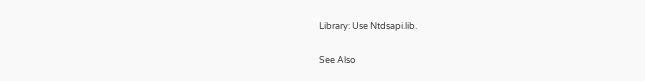Library: Use Ntdsapi.lib.

See Also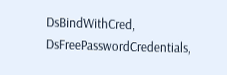DsBindWithCred, DsFreePasswordCredentials,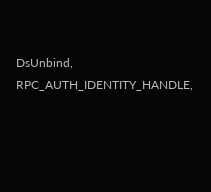DsUnbind, RPC_AUTH_IDENTITY_HANDLE,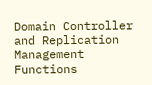Domain Controller and Replication Management Functions